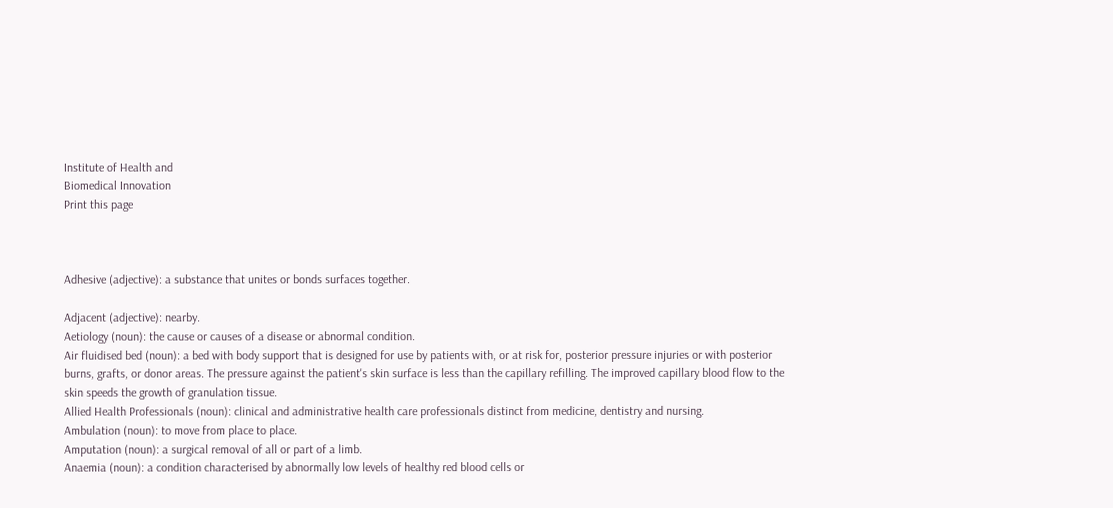Institute of Health and
Biomedical Innovation
Print this page



Adhesive (adjective): a substance that unites or bonds surfaces together.

Adjacent (adjective): nearby.
Aetiology (noun): the cause or causes of a disease or abnormal condition.
Air fluidised bed (noun): a bed with body support that is designed for use by patients with, or at risk for, posterior pressure injuries or with posterior burns, grafts, or donor areas. The pressure against the patient's skin surface is less than the capillary refilling. The improved capillary blood flow to the skin speeds the growth of granulation tissue.
Allied Health Professionals (noun): clinical and administrative health care professionals distinct from medicine, dentistry and nursing.
Ambulation (noun): to move from place to place.
Amputation (noun): a surgical removal of all or part of a limb.
Anaemia (noun): a condition characterised by abnormally low levels of healthy red blood cells or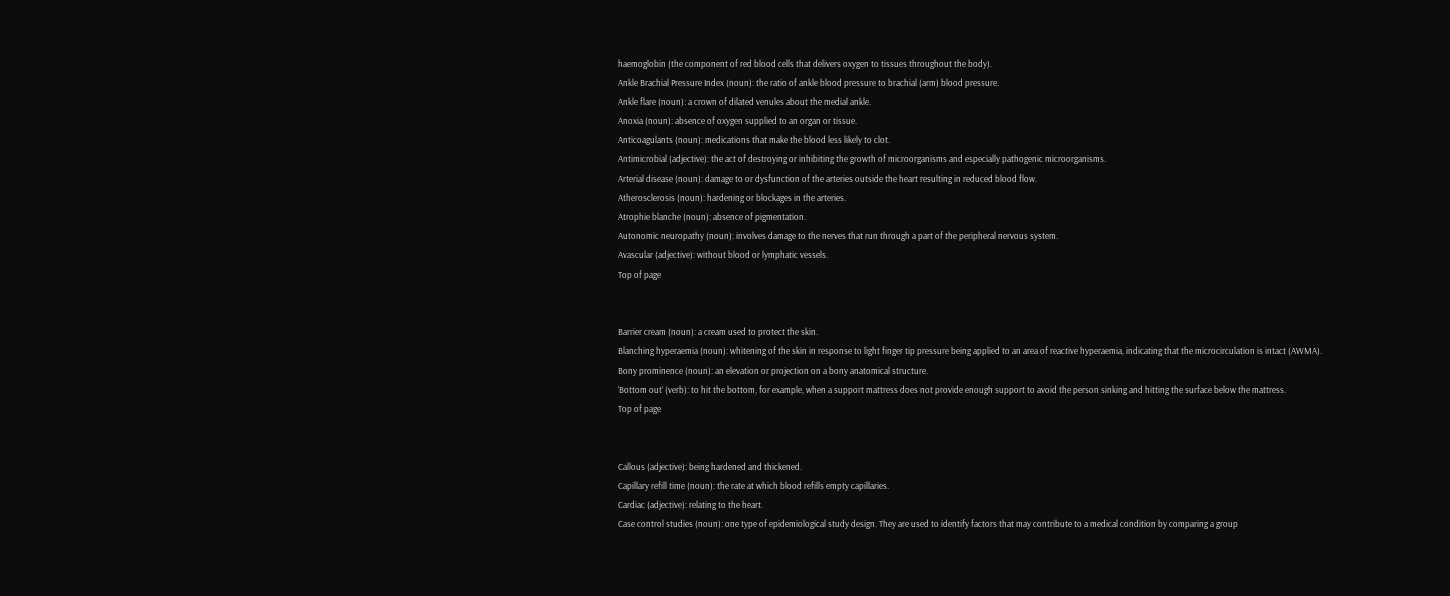haemoglobin (the component of red blood cells that delivers oxygen to tissues throughout the body).
Ankle Brachial Pressure Index (noun): the ratio of ankle blood pressure to brachial (arm) blood pressure.
Ankle flare (noun): a crown of dilated venules about the medial ankle.
Anoxia (noun): absence of oxygen supplied to an organ or tissue.
Anticoagulants (noun): medications that make the blood less likely to clot.
Antimicrobial (adjective): the act of destroying or inhibiting the growth of microorganisms and especially pathogenic microorganisms.
Arterial disease (noun): damage to or dysfunction of the arteries outside the heart resulting in reduced blood flow.
Atherosclerosis (noun): hardening or blockages in the arteries.
Atrophie blanche (noun): absence of pigmentation.
Autonomic neuropathy (noun): involves damage to the nerves that run through a part of the peripheral nervous system.
Avascular (adjective): without blood or lymphatic vessels.
Top of page


Barrier cream (noun): a cream used to protect the skin.
Blanching hyperaemia (noun): whitening of the skin in response to light finger tip pressure being applied to an area of reactive hyperaemia, indicating that the microcirculation is intact (AWMA).
Bony prominence (noun): an elevation or projection on a bony anatomical structure.
‘Bottom out’ (verb): to hit the bottom, for example, when a support mattress does not provide enough support to avoid the person sinking and hitting the surface below the mattress.
Top of page


Callous (adjective): being hardened and thickened.
Capillary refill time (noun): the rate at which blood refills empty capillaries.
Cardiac (adjective): relating to the heart.
Case control studies (noun): one type of epidemiological study design. They are used to identify factors that may contribute to a medical condition by comparing a group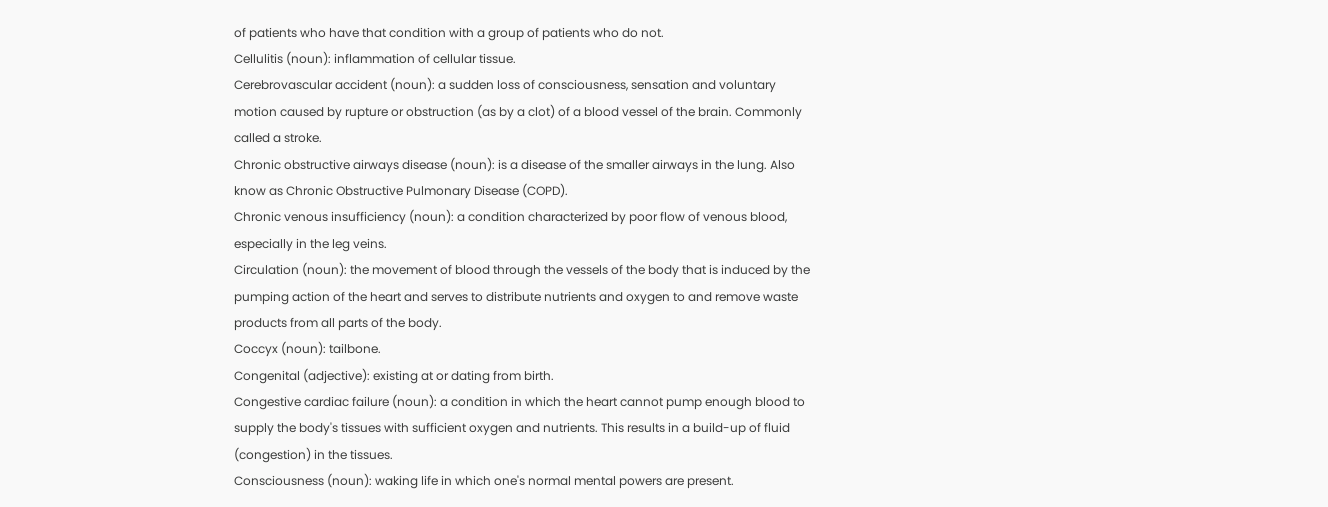of patients who have that condition with a group of patients who do not.
Cellulitis (noun): inflammation of cellular tissue.
Cerebrovascular accident (noun): a sudden loss of consciousness, sensation and voluntary motion caused by rupture or obstruction (as by a clot) of a blood vessel of the brain. Commonly called a stroke.
Chronic obstructive airways disease (noun): is a disease of the smaller airways in the lung. Also know as Chronic Obstructive Pulmonary Disease (COPD).
Chronic venous insufficiency (noun): a condition characterized by poor flow of venous blood, especially in the leg veins.
Circulation (noun): the movement of blood through the vessels of the body that is induced by the pumping action of the heart and serves to distribute nutrients and oxygen to and remove waste products from all parts of the body.
Coccyx (noun): tailbone.
Congenital (adjective): existing at or dating from birth.
Congestive cardiac failure (noun): a condition in which the heart cannot pump enough blood to supply the body's tissues with sufficient oxygen and nutrients. This results in a build-up of fluid (congestion) in the tissues.
Consciousness (noun): waking life in which one's normal mental powers are present.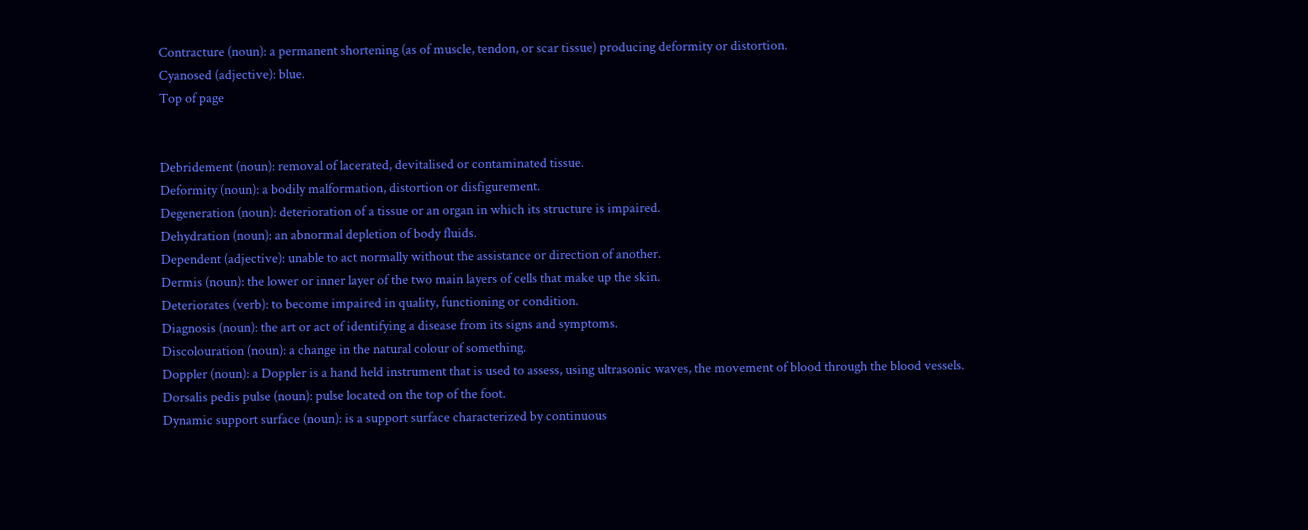Contracture (noun): a permanent shortening (as of muscle, tendon, or scar tissue) producing deformity or distortion.
Cyanosed (adjective): blue.
Top of page


Debridement (noun): removal of lacerated, devitalised or contaminated tissue.
Deformity (noun): a bodily malformation, distortion or disfigurement.
Degeneration (noun): deterioration of a tissue or an organ in which its structure is impaired.
Dehydration (noun): an abnormal depletion of body fluids.
Dependent (adjective): unable to act normally without the assistance or direction of another.
Dermis (noun): the lower or inner layer of the two main layers of cells that make up the skin.
Deteriorates (verb): to become impaired in quality, functioning or condition.
Diagnosis (noun): the art or act of identifying a disease from its signs and symptoms.
Discolouration (noun): a change in the natural colour of something.
Doppler (noun): a Doppler is a hand held instrument that is used to assess, using ultrasonic waves, the movement of blood through the blood vessels.
Dorsalis pedis pulse (noun): pulse located on the top of the foot.
Dynamic support surface (noun): is a support surface characterized by continuous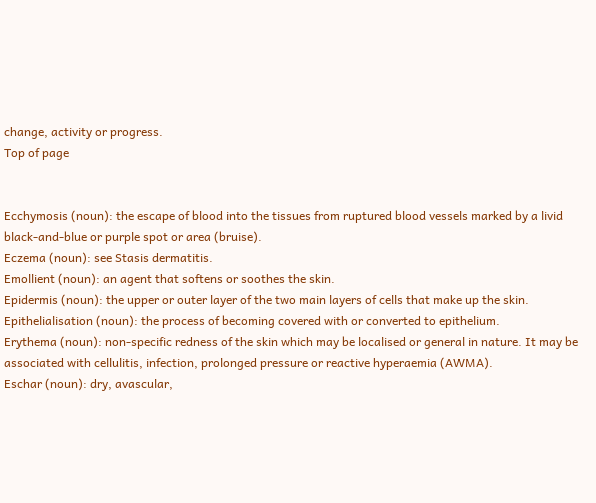change, activity or progress.
Top of page


Ecchymosis (noun): the escape of blood into the tissues from ruptured blood vessels marked by a livid black-and-blue or purple spot or area (bruise).
Eczema (noun): see Stasis dermatitis.
Emollient (noun): an agent that softens or soothes the skin.
Epidermis (noun): the upper or outer layer of the two main layers of cells that make up the skin.
Epithelialisation (noun): the process of becoming covered with or converted to epithelium.
Erythema (noun): non-specific redness of the skin which may be localised or general in nature. It may be associated with cellulitis, infection, prolonged pressure or reactive hyperaemia (AWMA).
Eschar (noun): dry, avascular,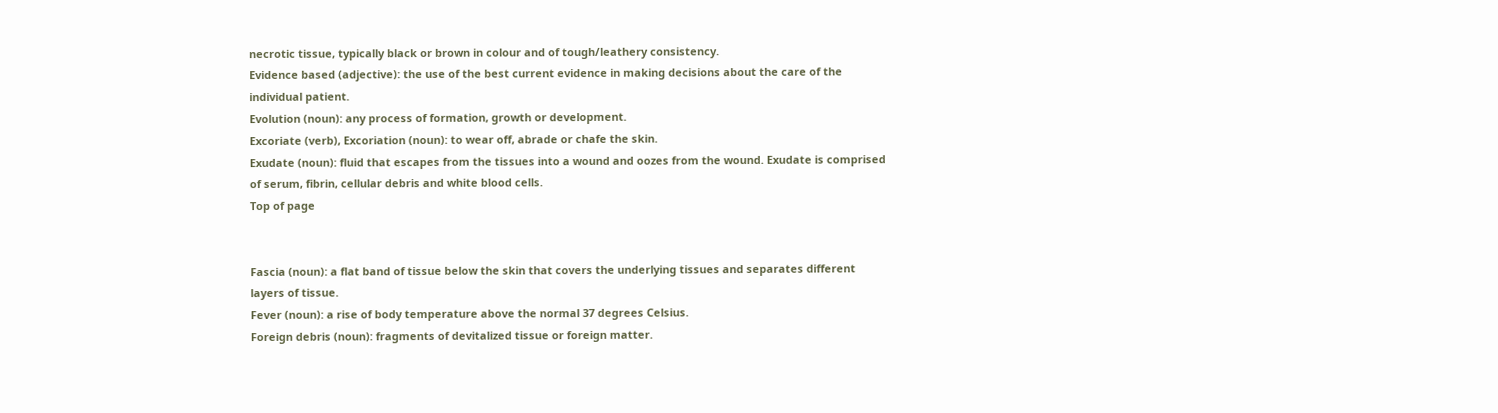necrotic tissue, typically black or brown in colour and of tough/leathery consistency.
Evidence based (adjective): the use of the best current evidence in making decisions about the care of the individual patient.
Evolution (noun): any process of formation, growth or development.
Excoriate (verb), Excoriation (noun): to wear off, abrade or chafe the skin.
Exudate (noun): fluid that escapes from the tissues into a wound and oozes from the wound. Exudate is comprised of serum, fibrin, cellular debris and white blood cells.
Top of page


Fascia (noun): a flat band of tissue below the skin that covers the underlying tissues and separates different layers of tissue.
Fever (noun): a rise of body temperature above the normal 37 degrees Celsius.
Foreign debris (noun): fragments of devitalized tissue or foreign matter.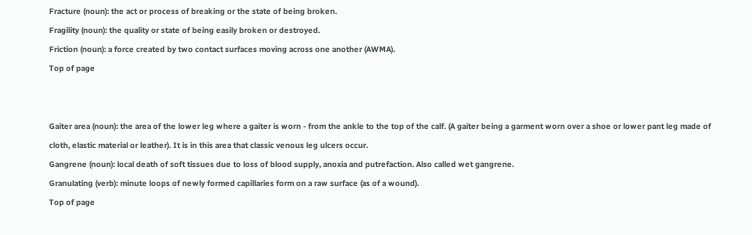Fracture (noun): the act or process of breaking or the state of being broken.
Fragility (noun): the quality or state of being easily broken or destroyed.
Friction (noun): a force created by two contact surfaces moving across one another (AWMA).
Top of page


Gaiter area (noun): the area of the lower leg where a gaiter is worn - from the ankle to the top of the calf. (A gaiter being a garment worn over a shoe or lower pant leg made of cloth, elastic material or leather). It is in this area that classic venous leg ulcers occur.
Gangrene (noun): local death of soft tissues due to loss of blood supply, anoxia and putrefaction. Also called wet gangrene.
Granulating (verb): minute loops of newly formed capillaries form on a raw surface (as of a wound).
Top of page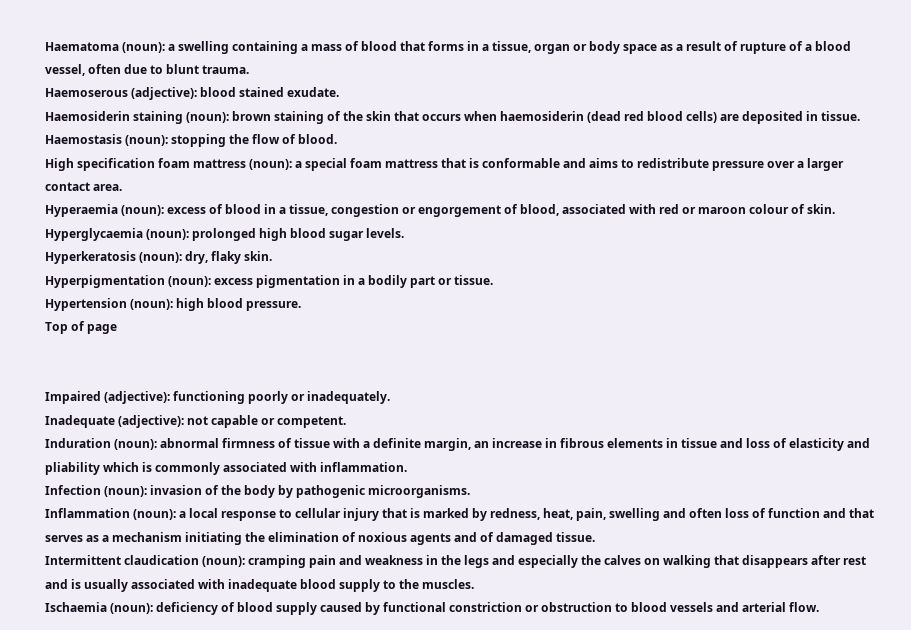Haematoma (noun): a swelling containing a mass of blood that forms in a tissue, organ or body space as a result of rupture of a blood vessel, often due to blunt trauma.
Haemoserous (adjective): blood stained exudate.
Haemosiderin staining (noun): brown staining of the skin that occurs when haemosiderin (dead red blood cells) are deposited in tissue.
Haemostasis (noun): stopping the flow of blood.
High specification foam mattress (noun): a special foam mattress that is conformable and aims to redistribute pressure over a larger contact area.
Hyperaemia (noun): excess of blood in a tissue, congestion or engorgement of blood, associated with red or maroon colour of skin.
Hyperglycaemia (noun): prolonged high blood sugar levels.
Hyperkeratosis (noun): dry, flaky skin.
Hyperpigmentation (noun): excess pigmentation in a bodily part or tissue.
Hypertension (noun): high blood pressure.
Top of page


Impaired (adjective): functioning poorly or inadequately.
Inadequate (adjective): not capable or competent.
Induration (noun): abnormal firmness of tissue with a definite margin, an increase in fibrous elements in tissue and loss of elasticity and pliability which is commonly associated with inflammation.
Infection (noun): invasion of the body by pathogenic microorganisms.
Inflammation (noun): a local response to cellular injury that is marked by redness, heat, pain, swelling and often loss of function and that serves as a mechanism initiating the elimination of noxious agents and of damaged tissue.
Intermittent claudication (noun): cramping pain and weakness in the legs and especially the calves on walking that disappears after rest and is usually associated with inadequate blood supply to the muscles.
Ischaemia (noun): deficiency of blood supply caused by functional constriction or obstruction to blood vessels and arterial flow.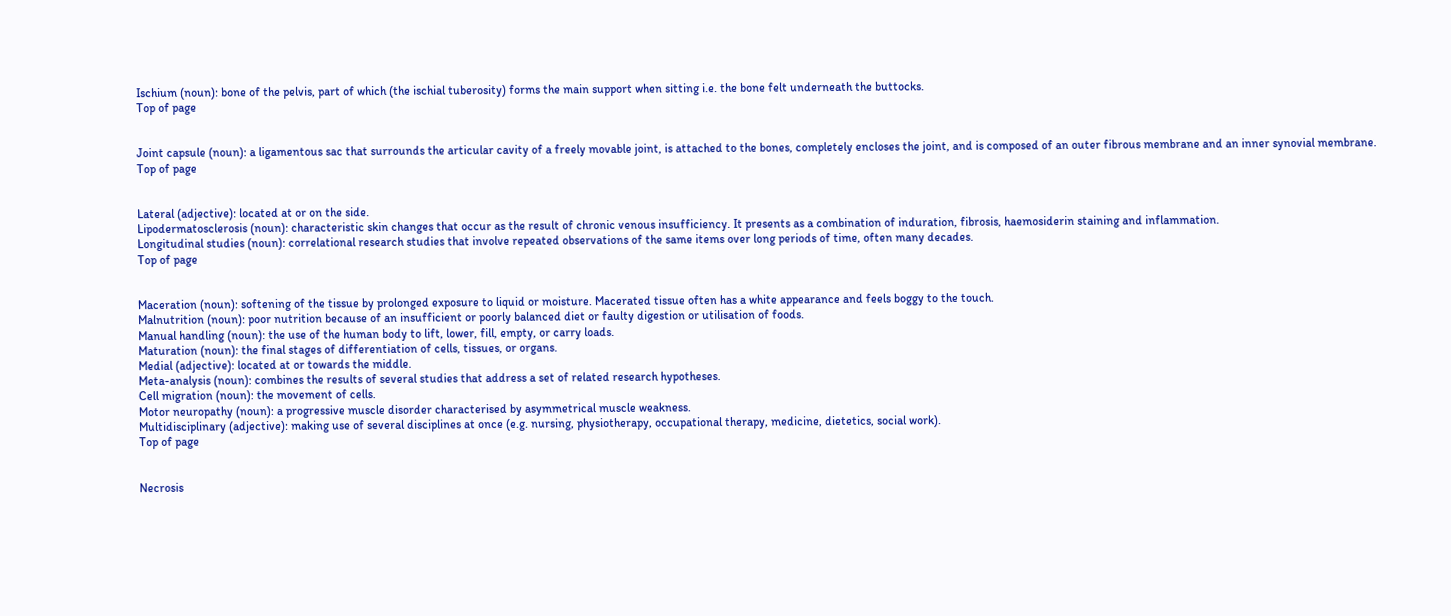Ischium (noun): bone of the pelvis, part of which (the ischial tuberosity) forms the main support when sitting i.e. the bone felt underneath the buttocks.
Top of page


Joint capsule (noun): a ligamentous sac that surrounds the articular cavity of a freely movable joint, is attached to the bones, completely encloses the joint, and is composed of an outer fibrous membrane and an inner synovial membrane.
Top of page


Lateral (adjective): located at or on the side.
Lipodermatosclerosis (noun): characteristic skin changes that occur as the result of chronic venous insufficiency. It presents as a combination of induration, fibrosis, haemosiderin staining and inflammation.
Longitudinal studies (noun): correlational research studies that involve repeated observations of the same items over long periods of time, often many decades.
Top of page


Maceration (noun): softening of the tissue by prolonged exposure to liquid or moisture. Macerated tissue often has a white appearance and feels boggy to the touch.
Malnutrition (noun): poor nutrition because of an insufficient or poorly balanced diet or faulty digestion or utilisation of foods.
Manual handling (noun): the use of the human body to lift, lower, fill, empty, or carry loads.
Maturation (noun): the final stages of differentiation of cells, tissues, or organs.
Medial (adjective): located at or towards the middle.
Meta-analysis (noun): combines the results of several studies that address a set of related research hypotheses.
Cell migration (noun): the movement of cells.
Motor neuropathy (noun): a progressive muscle disorder characterised by asymmetrical muscle weakness.
Multidisciplinary (adjective): making use of several disciplines at once (e.g. nursing, physiotherapy, occupational therapy, medicine, dietetics, social work).
Top of page


Necrosis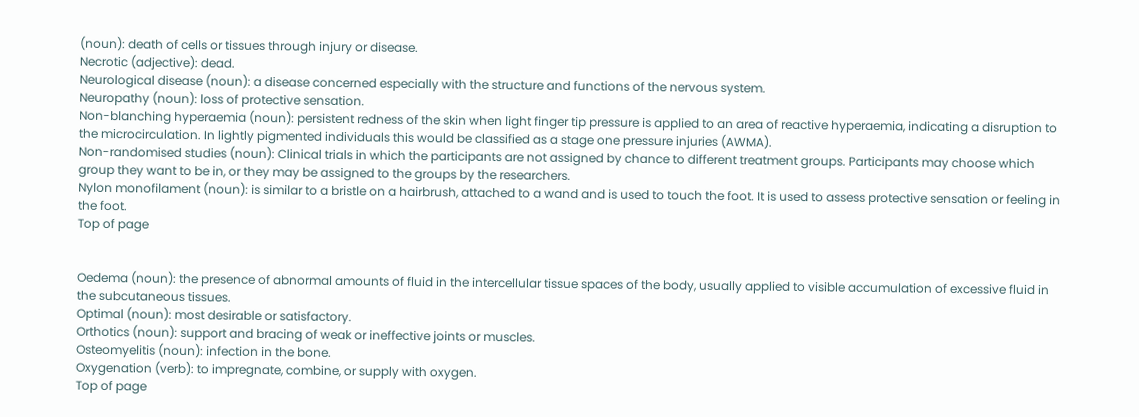(noun): death of cells or tissues through injury or disease.
Necrotic (adjective): dead.
Neurological disease (noun): a disease concerned especially with the structure and functions of the nervous system.
Neuropathy (noun): loss of protective sensation.
Non-blanching hyperaemia (noun): persistent redness of the skin when light finger tip pressure is applied to an area of reactive hyperaemia, indicating a disruption to the microcirculation. In lightly pigmented individuals this would be classified as a stage one pressure injuries (AWMA).
Non-randomised studies (noun): Clinical trials in which the participants are not assigned by chance to different treatment groups. Participants may choose which group they want to be in, or they may be assigned to the groups by the researchers.
Nylon monofilament (noun): is similar to a bristle on a hairbrush, attached to a wand and is used to touch the foot. It is used to assess protective sensation or feeling in the foot.
Top of page


Oedema (noun): the presence of abnormal amounts of fluid in the intercellular tissue spaces of the body, usually applied to visible accumulation of excessive fluid in the subcutaneous tissues.
Optimal (noun): most desirable or satisfactory.
Orthotics (noun): support and bracing of weak or ineffective joints or muscles.
Osteomyelitis (noun): infection in the bone.
Oxygenation (verb): to impregnate, combine, or supply with oxygen.
Top of page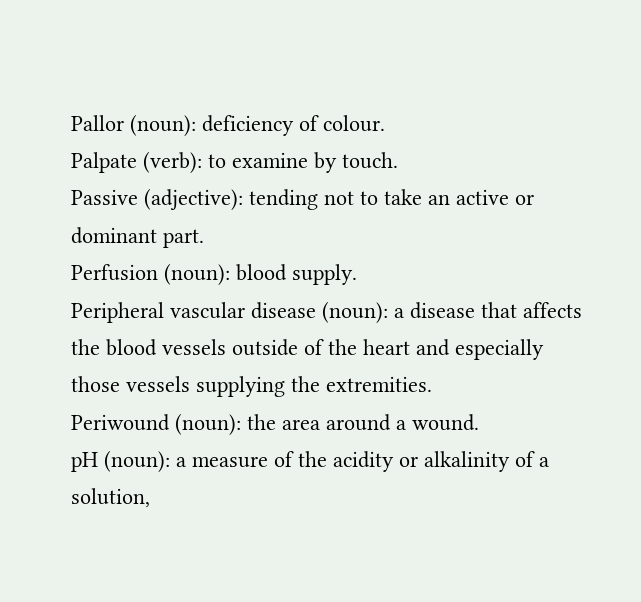Pallor (noun): deficiency of colour.
Palpate (verb): to examine by touch.
Passive (adjective): tending not to take an active or dominant part.
Perfusion (noun): blood supply.
Peripheral vascular disease (noun): a disease that affects the blood vessels outside of the heart and especially those vessels supplying the extremities.
Periwound (noun): the area around a wound.
pH (noun): a measure of the acidity or alkalinity of a solution,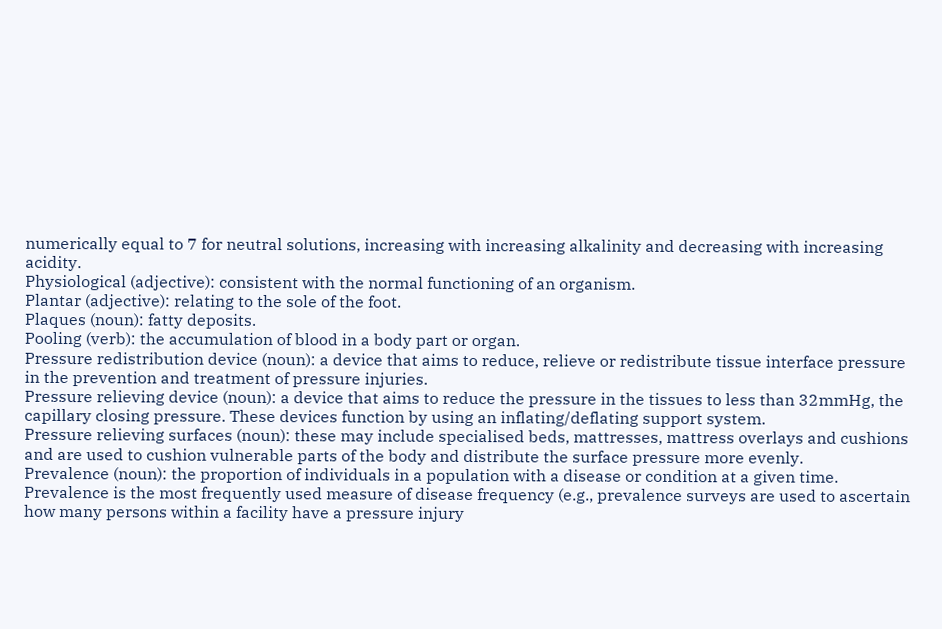numerically equal to 7 for neutral solutions, increasing with increasing alkalinity and decreasing with increasing acidity.
Physiological (adjective): consistent with the normal functioning of an organism.
Plantar (adjective): relating to the sole of the foot.
Plaques (noun): fatty deposits.
Pooling (verb): the accumulation of blood in a body part or organ.
Pressure redistribution device (noun): a device that aims to reduce, relieve or redistribute tissue interface pressure in the prevention and treatment of pressure injuries.
Pressure relieving device (noun): a device that aims to reduce the pressure in the tissues to less than 32mmHg, the capillary closing pressure. These devices function by using an inflating/deflating support system.
Pressure relieving surfaces (noun): these may include specialised beds, mattresses, mattress overlays and cushions and are used to cushion vulnerable parts of the body and distribute the surface pressure more evenly.
Prevalence (noun): the proportion of individuals in a population with a disease or condition at a given time. Prevalence is the most frequently used measure of disease frequency (e.g., prevalence surveys are used to ascertain how many persons within a facility have a pressure injury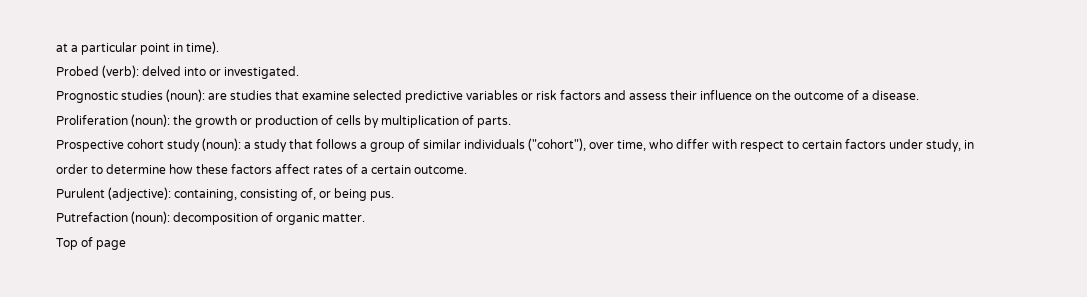at a particular point in time).
Probed (verb): delved into or investigated.
Prognostic studies (noun): are studies that examine selected predictive variables or risk factors and assess their influence on the outcome of a disease.
Proliferation (noun): the growth or production of cells by multiplication of parts.
Prospective cohort study (noun): a study that follows a group of similar individuals ("cohort"), over time, who differ with respect to certain factors under study, in order to determine how these factors affect rates of a certain outcome.
Purulent (adjective): containing, consisting of, or being pus.
Putrefaction (noun): decomposition of organic matter.
Top of page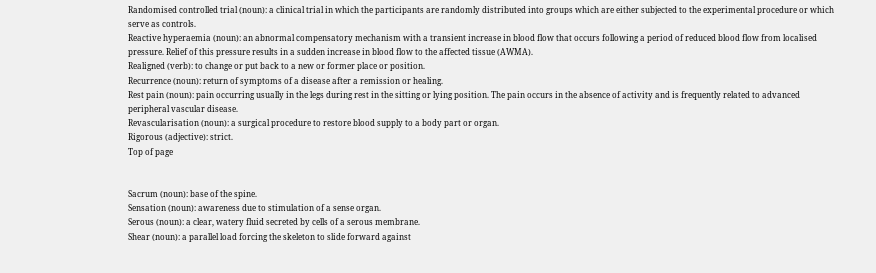Randomised controlled trial (noun): a clinical trial in which the participants are randomly distributed into groups which are either subjected to the experimental procedure or which serve as controls.
Reactive hyperaemia (noun): an abnormal compensatory mechanism with a transient increase in blood flow that occurs following a period of reduced blood flow from localised pressure. Relief of this pressure results in a sudden increase in blood flow to the affected tissue (AWMA).
Realigned (verb): to change or put back to a new or former place or position.
Recurrence (noun): return of symptoms of a disease after a remission or healing.
Rest pain (noun): pain occurring usually in the legs during rest in the sitting or lying position. The pain occurs in the absence of activity and is frequently related to advanced peripheral vascular disease.
Revascularisation (noun): a surgical procedure to restore blood supply to a body part or organ.
Rigorous (adjective): strict.
Top of page


Sacrum (noun): base of the spine.
Sensation (noun): awareness due to stimulation of a sense organ.
Serous (noun): a clear, watery fluid secreted by cells of a serous membrane.
Shear (noun): a parallel load forcing the skeleton to slide forward against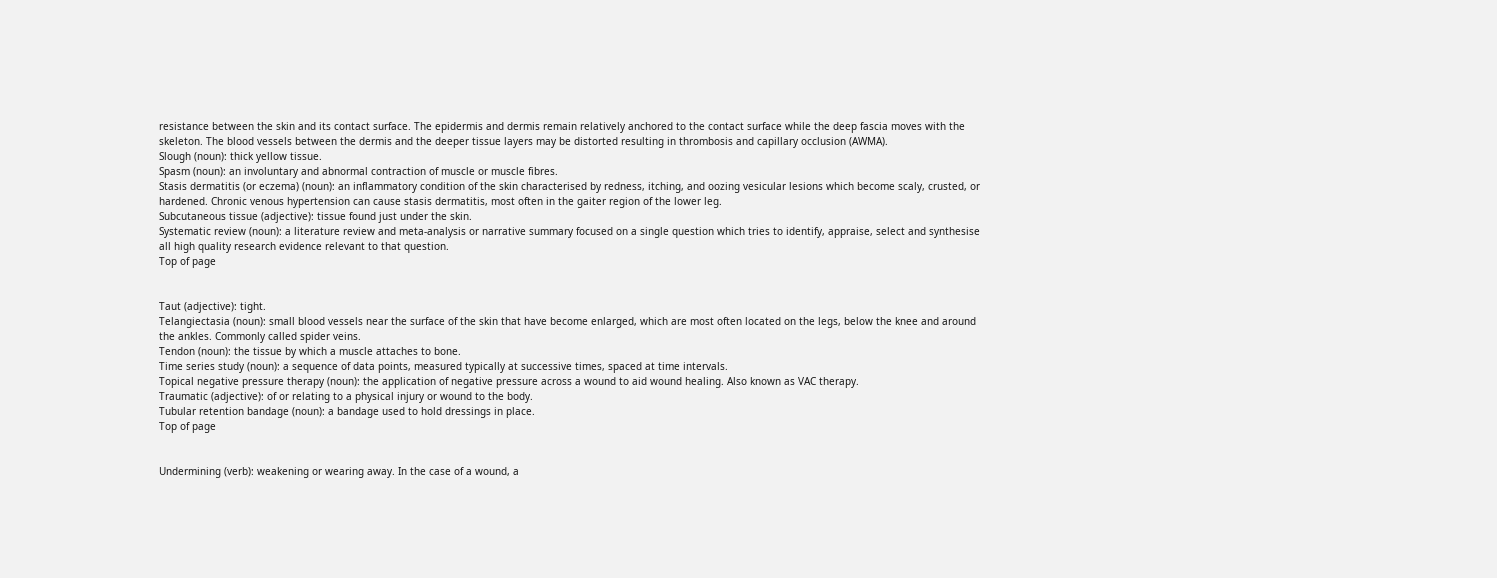resistance between the skin and its contact surface. The epidermis and dermis remain relatively anchored to the contact surface while the deep fascia moves with the skeleton. The blood vessels between the dermis and the deeper tissue layers may be distorted resulting in thrombosis and capillary occlusion (AWMA).
Slough (noun): thick yellow tissue.
Spasm (noun): an involuntary and abnormal contraction of muscle or muscle fibres.
Stasis dermatitis (or eczema) (noun): an inflammatory condition of the skin characterised by redness, itching, and oozing vesicular lesions which become scaly, crusted, or hardened. Chronic venous hypertension can cause stasis dermatitis, most often in the gaiter region of the lower leg.
Subcutaneous tissue (adjective): tissue found just under the skin.
Systematic review (noun): a literature review and meta-analysis or narrative summary focused on a single question which tries to identify, appraise, select and synthesise all high quality research evidence relevant to that question.
Top of page


Taut (adjective): tight.
Telangiectasia (noun): small blood vessels near the surface of the skin that have become enlarged, which are most often located on the legs, below the knee and around the ankles. Commonly called spider veins.
Tendon (noun): the tissue by which a muscle attaches to bone.
Time series study (noun): a sequence of data points, measured typically at successive times, spaced at time intervals.
Topical negative pressure therapy (noun): the application of negative pressure across a wound to aid wound healing. Also known as VAC therapy.
Traumatic (adjective): of or relating to a physical injury or wound to the body.
Tubular retention bandage (noun): a bandage used to hold dressings in place.
Top of page


Undermining (verb): weakening or wearing away. In the case of a wound, a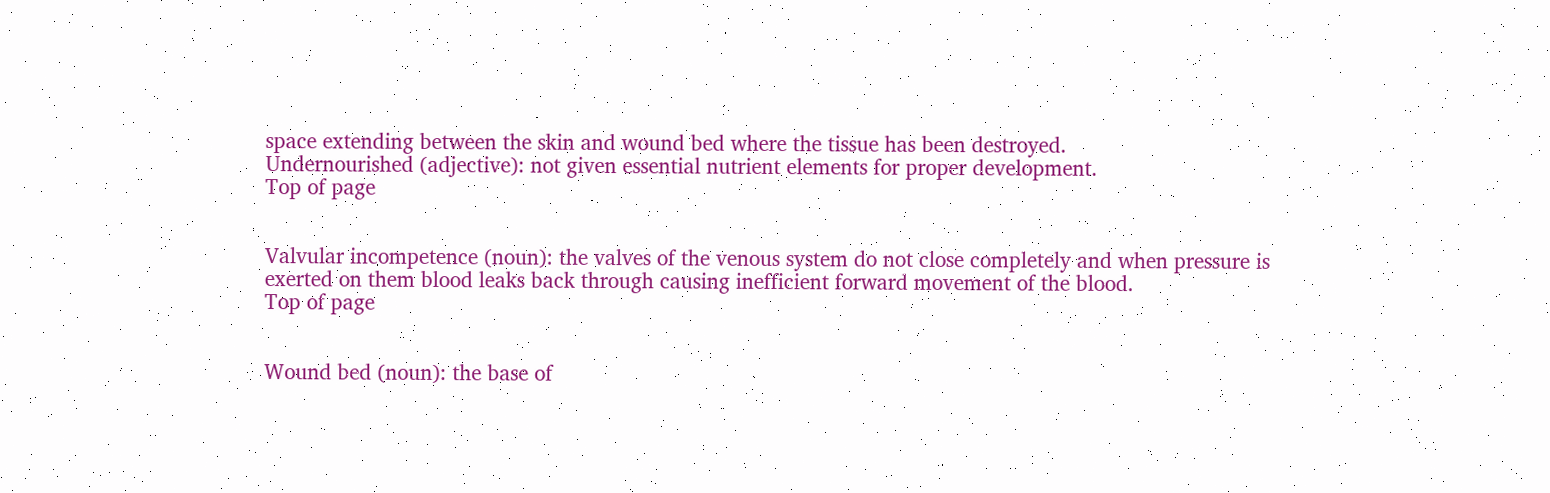space extending between the skin and wound bed where the tissue has been destroyed.
Undernourished (adjective): not given essential nutrient elements for proper development.
Top of page


Valvular incompetence (noun): the valves of the venous system do not close completely and when pressure is exerted on them blood leaks back through causing inefficient forward movement of the blood.
Top of page


Wound bed (noun): the base of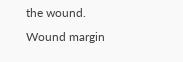the wound.
Wound margin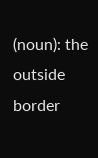(noun): the outside border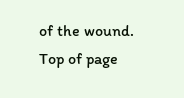of the wound.
Top of page